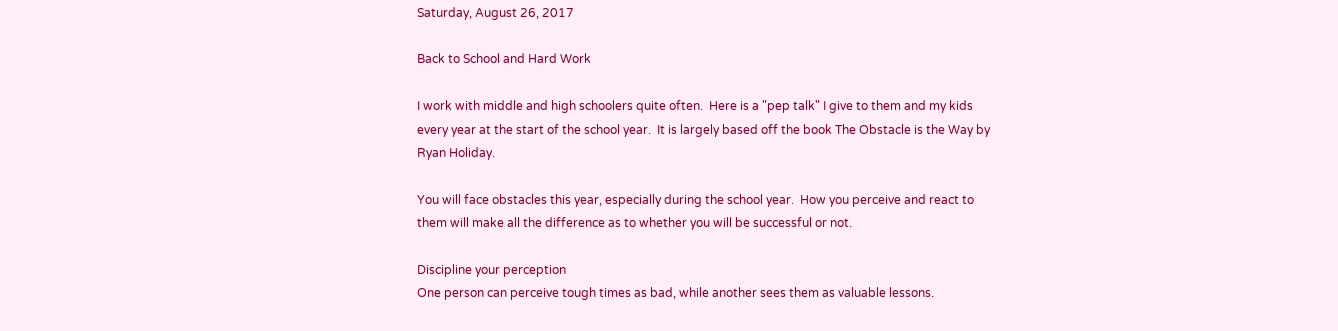Saturday, August 26, 2017

Back to School and Hard Work

I work with middle and high schoolers quite often.  Here is a "pep talk" I give to them and my kids every year at the start of the school year.  It is largely based off the book The Obstacle is the Way by Ryan Holiday.

You will face obstacles this year, especially during the school year.  How you perceive and react to them will make all the difference as to whether you will be successful or not.

Discipline your perception
One person can perceive tough times as bad, while another sees them as valuable lessons.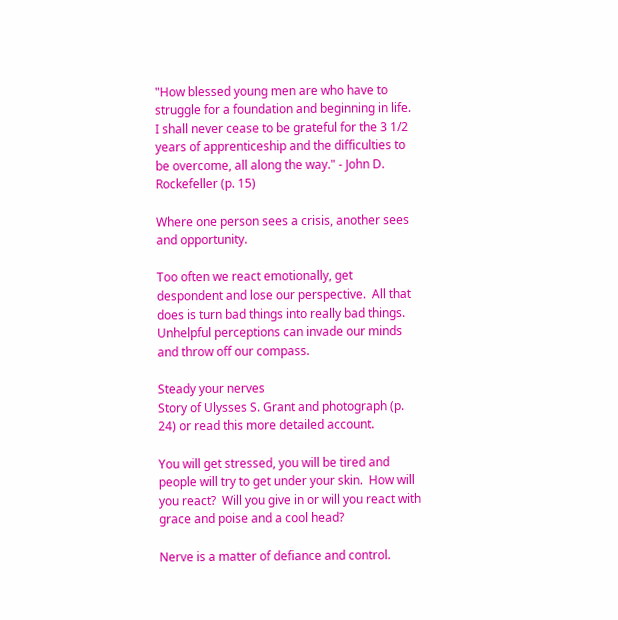"How blessed young men are who have to struggle for a foundation and beginning in life.  I shall never cease to be grateful for the 3 1/2 years of apprenticeship and the difficulties to be overcome, all along the way." - John D. Rockefeller (p. 15)

Where one person sees a crisis, another sees and opportunity.

Too often we react emotionally, get despondent and lose our perspective.  All that does is turn bad things into really bad things.  Unhelpful perceptions can invade our minds and throw off our compass.

Steady your nerves
Story of Ulysses S. Grant and photograph (p. 24) or read this more detailed account.

You will get stressed, you will be tired and people will try to get under your skin.  How will you react?  Will you give in or will you react with grace and poise and a cool head?

Nerve is a matter of defiance and control.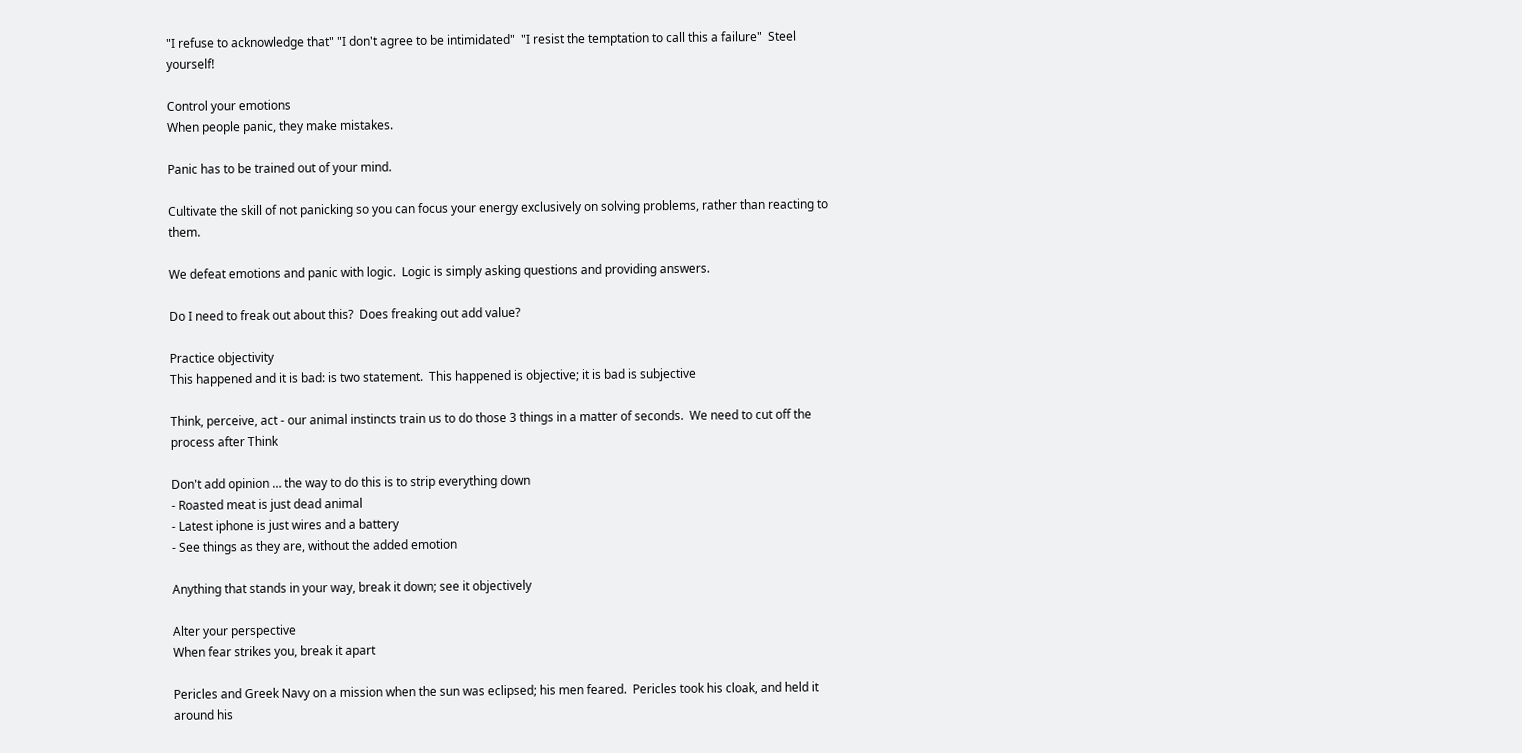"I refuse to acknowledge that" "I don't agree to be intimidated"  "I resist the temptation to call this a failure"  Steel yourself!

Control your emotions
When people panic, they make mistakes.

Panic has to be trained out of your mind.

Cultivate the skill of not panicking so you can focus your energy exclusively on solving problems, rather than reacting to them.

We defeat emotions and panic with logic.  Logic is simply asking questions and providing answers.

Do I need to freak out about this?  Does freaking out add value?

Practice objectivity
This happened and it is bad: is two statement.  This happened is objective; it is bad is subjective

Think, perceive, act - our animal instincts train us to do those 3 things in a matter of seconds.  We need to cut off the process after Think

Don't add opinion … the way to do this is to strip everything down
- Roasted meat is just dead animal
- Latest iphone is just wires and a battery
- See things as they are, without the added emotion

Anything that stands in your way, break it down; see it objectively

Alter your perspective
When fear strikes you, break it apart

Pericles and Greek Navy on a mission when the sun was eclipsed; his men feared.  Pericles took his cloak, and held it around his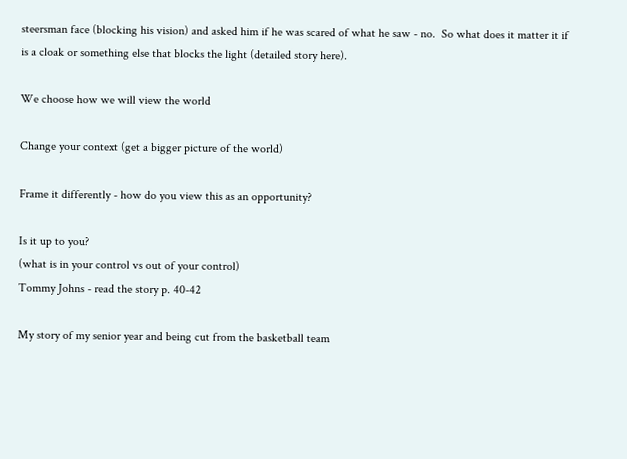steersman face (blocking his vision) and asked him if he was scared of what he saw - no.  So what does it matter it if is a cloak or something else that blocks the light (detailed story here).

We choose how we will view the world

Change your context (get a bigger picture of the world)

Frame it differently - how do you view this as an opportunity?

Is it up to you?
(what is in your control vs out of your control)
Tommy Johns - read the story p. 40-42

My story of my senior year and being cut from the basketball team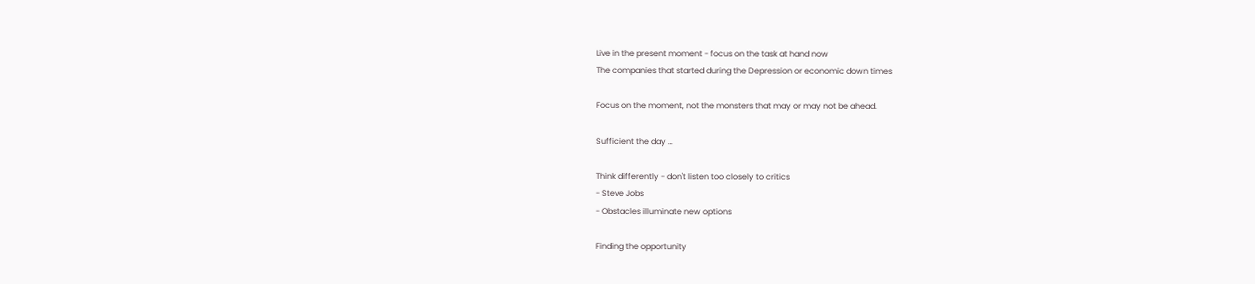Live in the present moment - focus on the task at hand now
The companies that started during the Depression or economic down times

Focus on the moment, not the monsters that may or may not be ahead.

Sufficient the day …

Think differently - don't listen too closely to critics
- Steve Jobs
- Obstacles illuminate new options

Finding the opportunity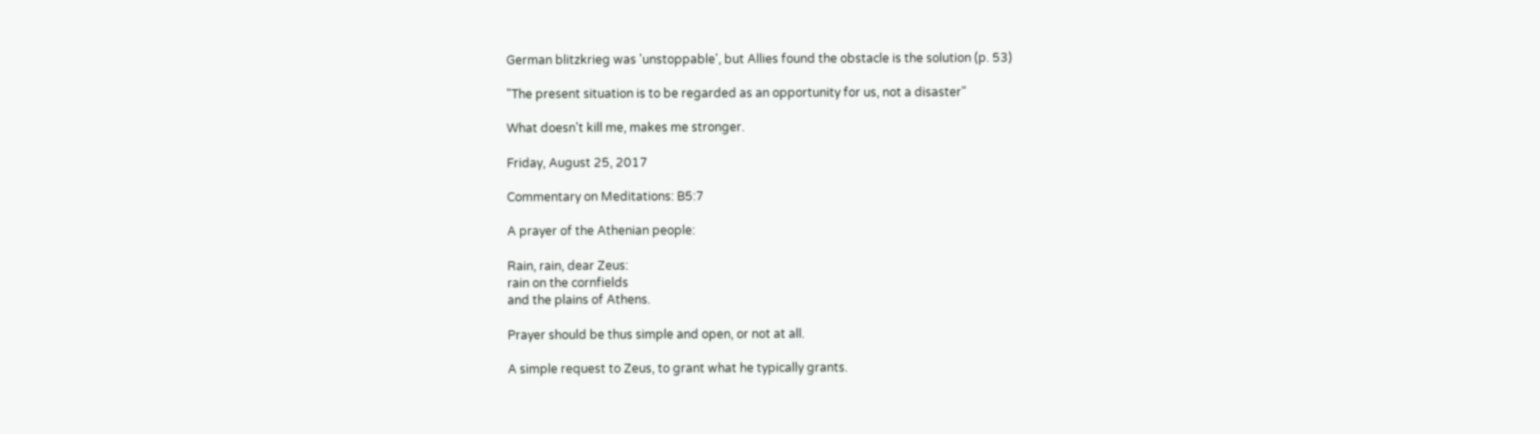German blitzkrieg was 'unstoppable', but Allies found the obstacle is the solution (p. 53)

"The present situation is to be regarded as an opportunity for us, not a disaster"

What doesn't kill me, makes me stronger.

Friday, August 25, 2017

Commentary on Meditations: B5:7

A prayer of the Athenian people:

Rain, rain, dear Zeus:
rain on the cornfields
and the plains of Athens.

Prayer should be thus simple and open, or not at all.

A simple request to Zeus, to grant what he typically grants.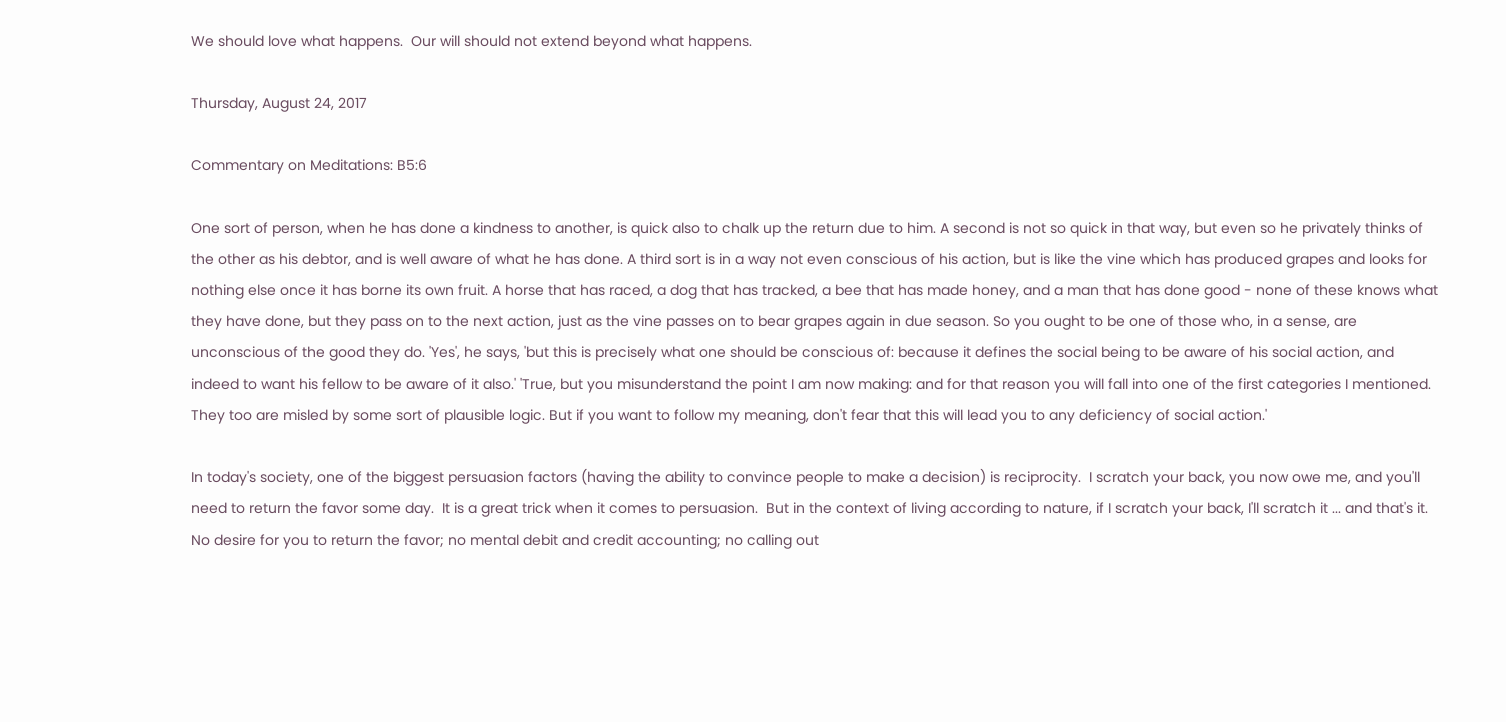We should love what happens.  Our will should not extend beyond what happens.

Thursday, August 24, 2017

Commentary on Meditations: B5:6

One sort of person, when he has done a kindness to another, is quick also to chalk up the return due to him. A second is not so quick in that way, but even so he privately thinks of the other as his debtor, and is well aware of what he has done. A third sort is in a way not even conscious of his action, but is like the vine which has produced grapes and looks for nothing else once it has borne its own fruit. A horse that has raced, a dog that has tracked, a bee that has made honey, and a man that has done good - none of these knows what they have done, but they pass on to the next action, just as the vine passes on to bear grapes again in due season. So you ought to be one of those who, in a sense, are unconscious of the good they do. 'Yes', he says, 'but this is precisely what one should be conscious of: because it defines the social being to be aware of his social action, and indeed to want his fellow to be aware of it also.' 'True, but you misunderstand the point I am now making: and for that reason you will fall into one of the first categories I mentioned. They too are misled by some sort of plausible logic. But if you want to follow my meaning, don't fear that this will lead you to any deficiency of social action.'

In today's society, one of the biggest persuasion factors (having the ability to convince people to make a decision) is reciprocity.  I scratch your back, you now owe me, and you'll need to return the favor some day.  It is a great trick when it comes to persuasion.  But in the context of living according to nature, if I scratch your back, I'll scratch it ... and that's it.  No desire for you to return the favor; no mental debit and credit accounting; no calling out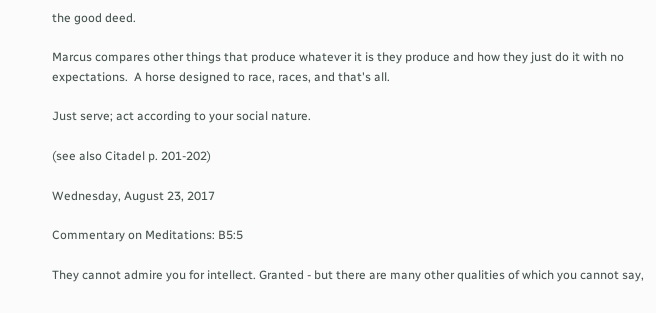the good deed.

Marcus compares other things that produce whatever it is they produce and how they just do it with no expectations.  A horse designed to race, races, and that's all.

Just serve; act according to your social nature.

(see also Citadel p. 201-202)

Wednesday, August 23, 2017

Commentary on Meditations: B5:5

They cannot admire you for intellect. Granted - but there are many other qualities of which you cannot say,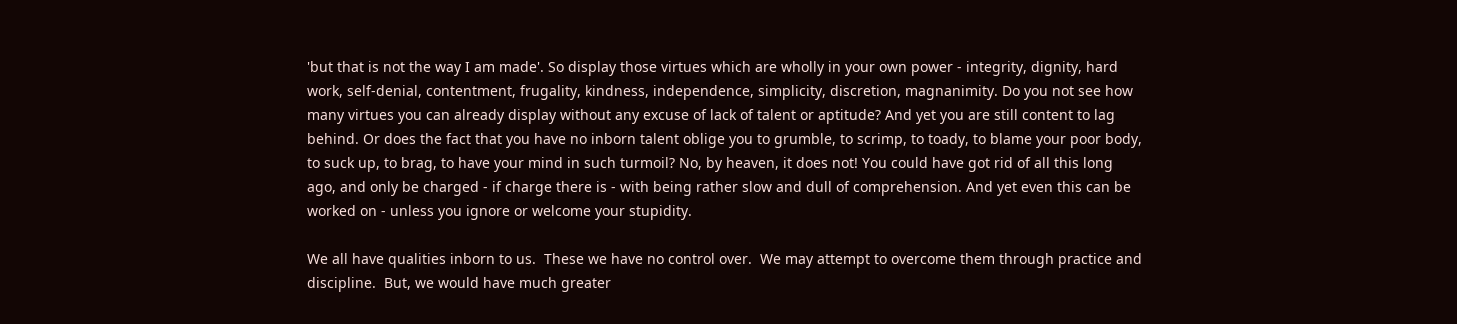'but that is not the way I am made'. So display those virtues which are wholly in your own power - integrity, dignity, hard work, self-denial, contentment, frugality, kindness, independence, simplicity, discretion, magnanimity. Do you not see how many virtues you can already display without any excuse of lack of talent or aptitude? And yet you are still content to lag behind. Or does the fact that you have no inborn talent oblige you to grumble, to scrimp, to toady, to blame your poor body, to suck up, to brag, to have your mind in such turmoil? No, by heaven, it does not! You could have got rid of all this long ago, and only be charged - if charge there is - with being rather slow and dull of comprehension. And yet even this can be worked on - unless you ignore or welcome your stupidity.

We all have qualities inborn to us.  These we have no control over.  We may attempt to overcome them through practice and discipline.  But, we would have much greater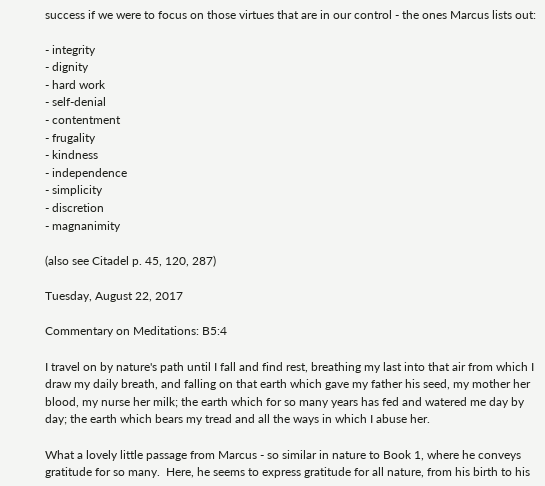success if we were to focus on those virtues that are in our control - the ones Marcus lists out:

- integrity
- dignity
- hard work
- self-denial
- contentment
- frugality
- kindness
- independence
- simplicity
- discretion
- magnanimity

(also see Citadel p. 45, 120, 287)

Tuesday, August 22, 2017

Commentary on Meditations: B5:4

I travel on by nature's path until I fall and find rest, breathing my last into that air from which I draw my daily breath, and falling on that earth which gave my father his seed, my mother her blood, my nurse her milk; the earth which for so many years has fed and watered me day by day; the earth which bears my tread and all the ways in which I abuse her.

What a lovely little passage from Marcus - so similar in nature to Book 1, where he conveys gratitude for so many.  Here, he seems to express gratitude for all nature, from his birth to his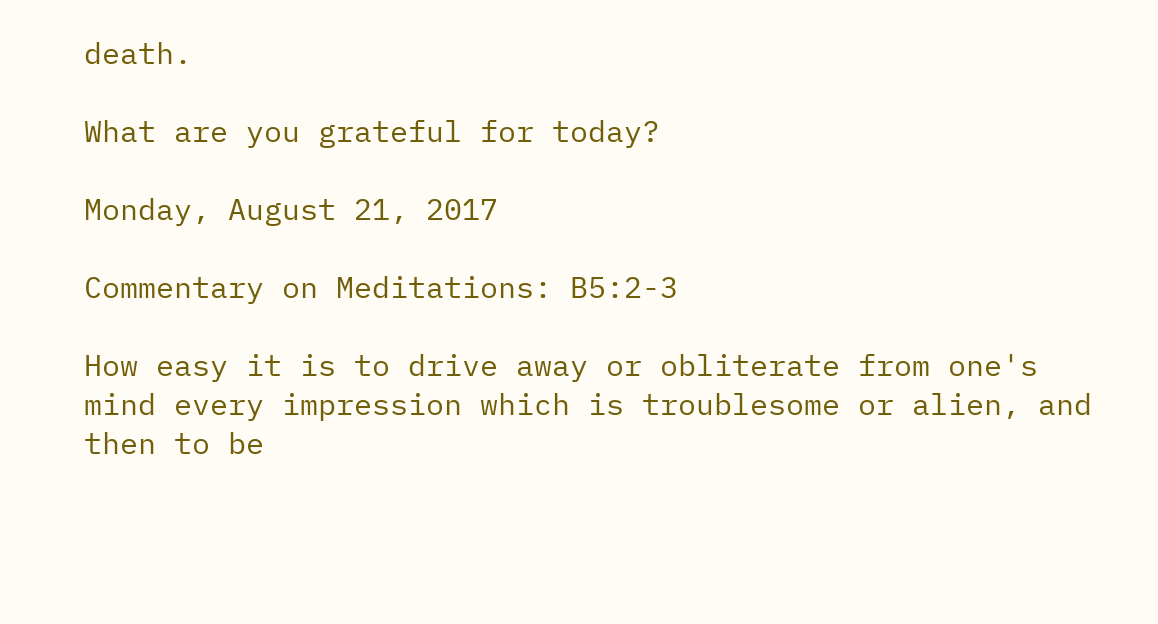death.

What are you grateful for today?

Monday, August 21, 2017

Commentary on Meditations: B5:2-3

How easy it is to drive away or obliterate from one's mind every impression which is troublesome or alien, and then to be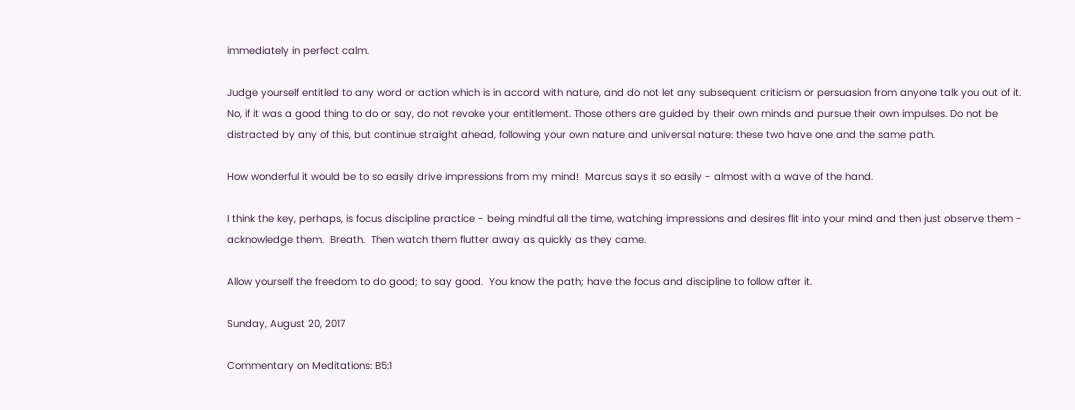immediately in perfect calm.

Judge yourself entitled to any word or action which is in accord with nature, and do not let any subsequent criticism or persuasion from anyone talk you out of it. No, if it was a good thing to do or say, do not revoke your entitlement. Those others are guided by their own minds and pursue their own impulses. Do not be distracted by any of this, but continue straight ahead, following your own nature and universal nature: these two have one and the same path.

How wonderful it would be to so easily drive impressions from my mind!  Marcus says it so easily - almost with a wave of the hand.

I think the key, perhaps, is focus discipline practice - being mindful all the time, watching impressions and desires flit into your mind and then just observe them - acknowledge them.  Breath.  Then watch them flutter away as quickly as they came.

Allow yourself the freedom to do good; to say good.  You know the path; have the focus and discipline to follow after it.

Sunday, August 20, 2017

Commentary on Meditations: B5:1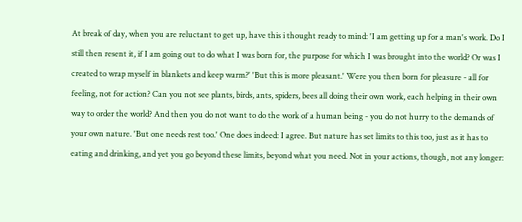At break of day, when you are reluctant to get up, have this i thought ready to mind: 'I am getting up for a man's work. Do I still then resent it, if I am going out to do what I was born for, the purpose for which I was brought into the world? Or was I created to wrap myself in blankets and keep warm?' 'But this is more pleasant.' Were you then born for pleasure - all for feeling, not for action? Can you not see plants, birds, ants, spiders, bees all doing their own work, each helping in their own way to order the world? And then you do not want to do the work of a human being - you do not hurry to the demands of your own nature. 'But one needs rest too.' One does indeed: I agree. But nature has set limits to this too, just as it has to eating and drinking, and yet you go beyond these limits, beyond what you need. Not in your actions, though, not any longer: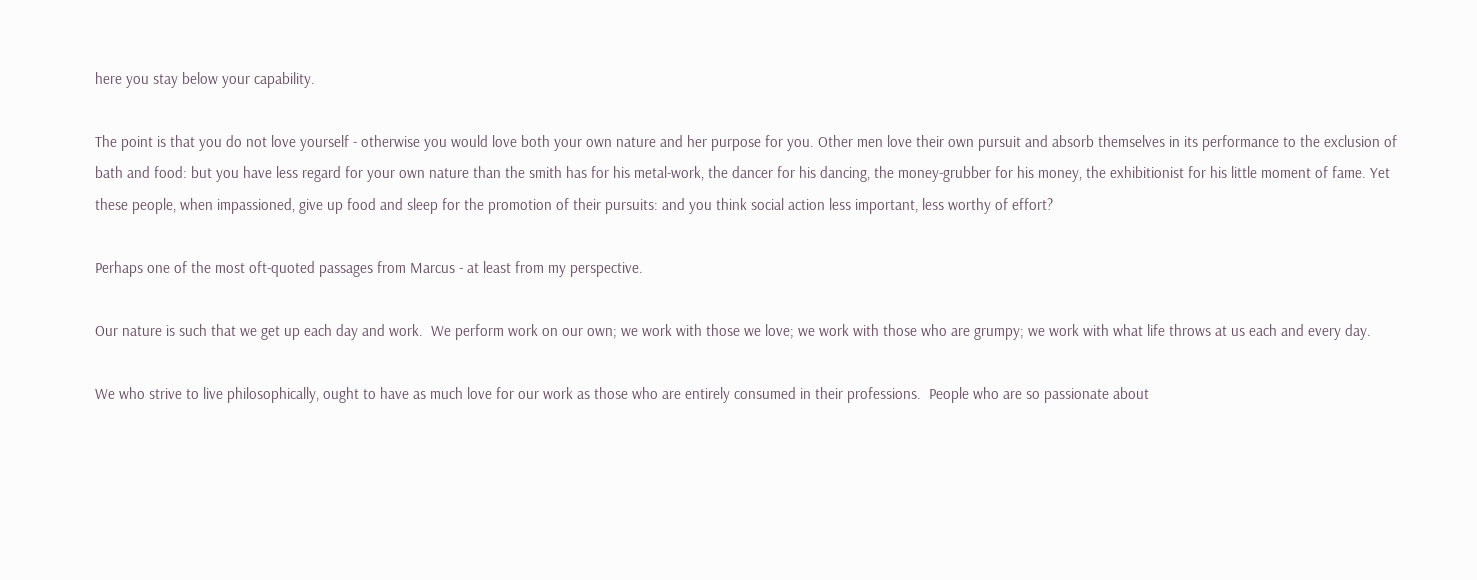here you stay below your capability.

The point is that you do not love yourself - otherwise you would love both your own nature and her purpose for you. Other men love their own pursuit and absorb themselves in its performance to the exclusion of bath and food: but you have less regard for your own nature than the smith has for his metal-work, the dancer for his dancing, the money-grubber for his money, the exhibitionist for his little moment of fame. Yet these people, when impassioned, give up food and sleep for the promotion of their pursuits: and you think social action less important, less worthy of effort?

Perhaps one of the most oft-quoted passages from Marcus - at least from my perspective.

Our nature is such that we get up each day and work.  We perform work on our own; we work with those we love; we work with those who are grumpy; we work with what life throws at us each and every day.

We who strive to live philosophically, ought to have as much love for our work as those who are entirely consumed in their professions.  People who are so passionate about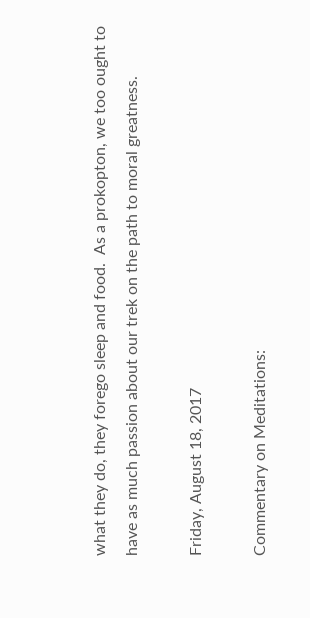what they do, they forego sleep and food.  As a prokopton, we too ought to have as much passion about our trek on the path to moral greatness.

Friday, August 18, 2017

Commentary on Meditations: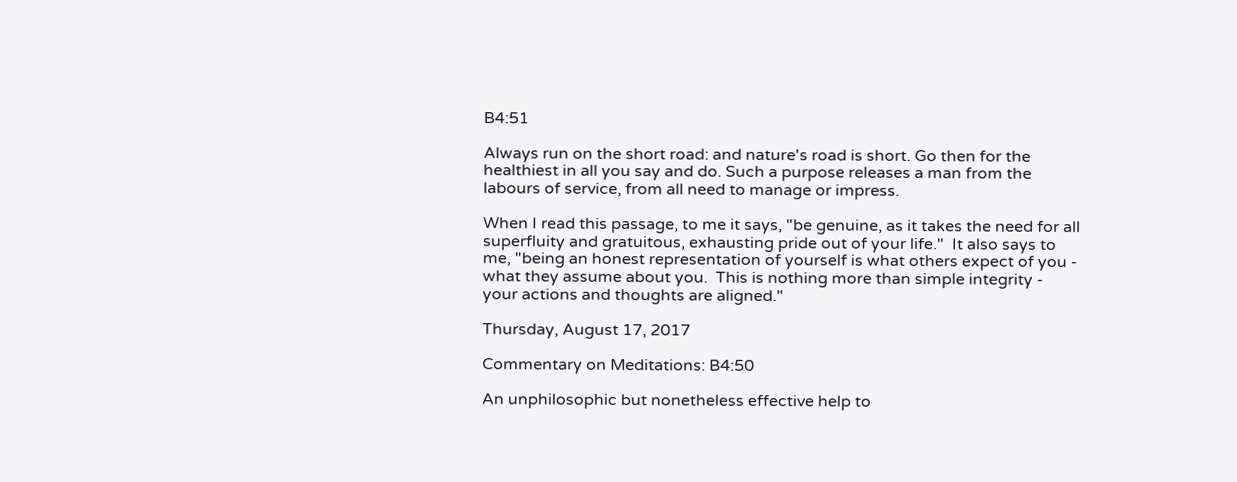B4:51

Always run on the short road: and nature's road is short. Go then for the healthiest in all you say and do. Such a purpose releases a man from the labours of service, from all need to manage or impress.

When I read this passage, to me it says, "be genuine, as it takes the need for all superfluity and gratuitous, exhausting pride out of your life."  It also says to me, "being an honest representation of yourself is what others expect of you - what they assume about you.  This is nothing more than simple integrity - your actions and thoughts are aligned."

Thursday, August 17, 2017

Commentary on Meditations: B4:50

An unphilosophic but nonetheless effective help to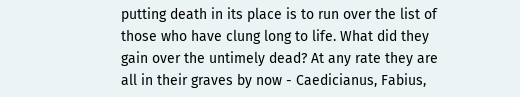putting death in its place is to run over the list of those who have clung long to life. What did they gain over the untimely dead? At any rate they are all in their graves by now - Caedicianus, Fabius,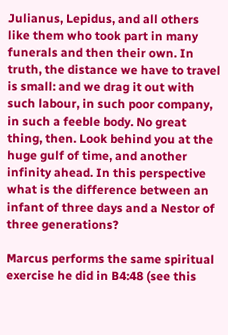Julianus, Lepidus, and all others like them who took part in many funerals and then their own. In truth, the distance we have to travel is small: and we drag it out with such labour, in such poor company, in such a feeble body. No great thing, then. Look behind you at the huge gulf of time, and another infinity ahead. In this perspective what is the difference between an infant of three days and a Nestor of three generations?

Marcus performs the same spiritual exercise he did in B4:48 (see this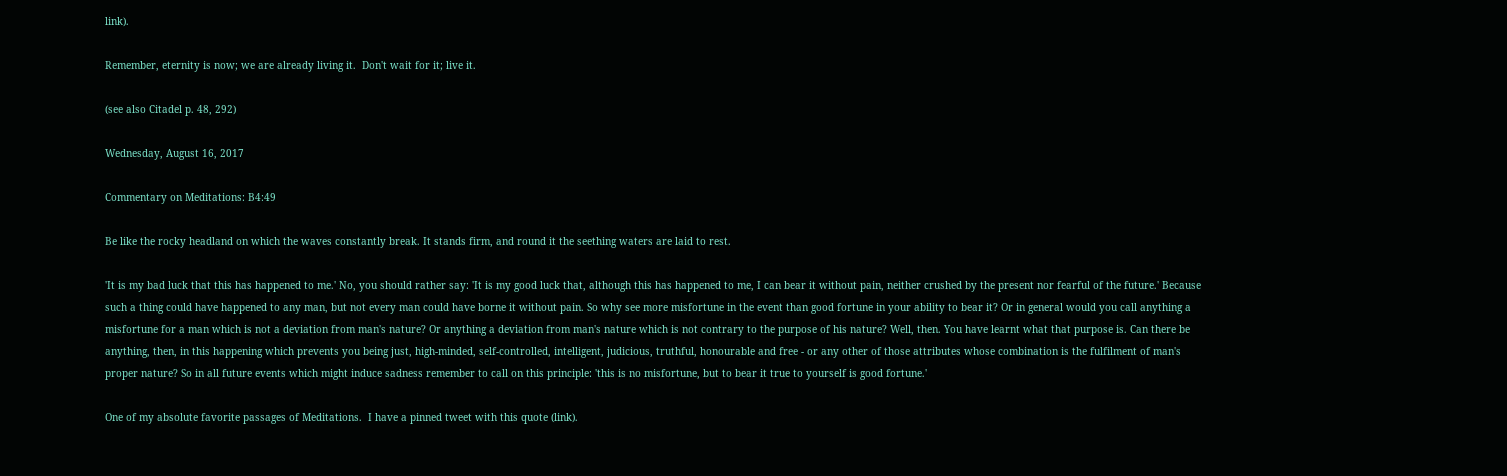link).

Remember, eternity is now; we are already living it.  Don't wait for it; live it.

(see also Citadel p. 48, 292)

Wednesday, August 16, 2017

Commentary on Meditations: B4:49

Be like the rocky headland on which the waves constantly break. It stands firm, and round it the seething waters are laid to rest.

'It is my bad luck that this has happened to me.' No, you should rather say: 'It is my good luck that, although this has happened to me, I can bear it without pain, neither crushed by the present nor fearful of the future.' Because such a thing could have happened to any man, but not every man could have borne it without pain. So why see more misfortune in the event than good fortune in your ability to bear it? Or in general would you call anything a misfortune for a man which is not a deviation from man's nature? Or anything a deviation from man's nature which is not contrary to the purpose of his nature? Well, then. You have learnt what that purpose is. Can there be anything, then, in this happening which prevents you being just, high-minded, self-controlled, intelligent, judicious, truthful, honourable and free - or any other of those attributes whose combination is the fulfilment of man's proper nature? So in all future events which might induce sadness remember to call on this principle: 'this is no misfortune, but to bear it true to yourself is good fortune.'

One of my absolute favorite passages of Meditations.  I have a pinned tweet with this quote (link).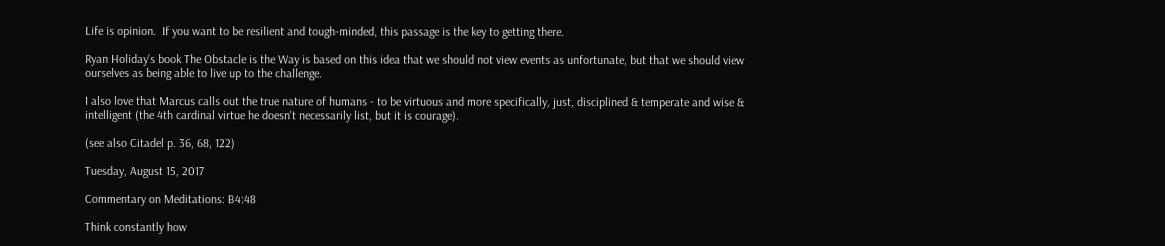Life is opinion.  If you want to be resilient and tough-minded, this passage is the key to getting there.

Ryan Holiday's book The Obstacle is the Way is based on this idea that we should not view events as unfortunate, but that we should view ourselves as being able to live up to the challenge.

I also love that Marcus calls out the true nature of humans - to be virtuous and more specifically, just, disciplined & temperate and wise & intelligent (the 4th cardinal virtue he doesn't necessarily list, but it is courage).

(see also Citadel p. 36, 68, 122)

Tuesday, August 15, 2017

Commentary on Meditations: B4:48

Think constantly how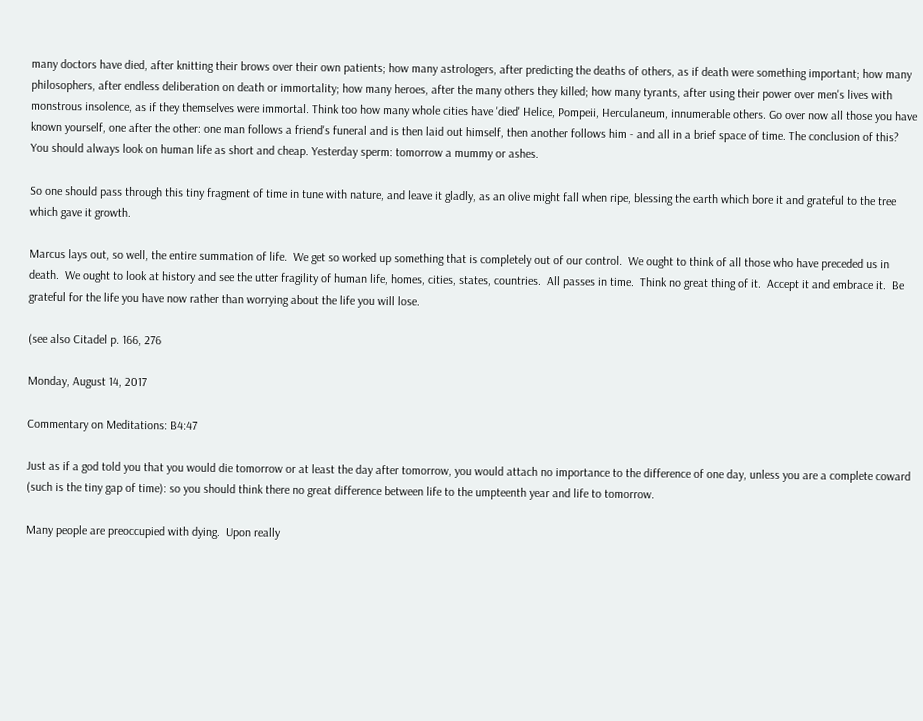many doctors have died, after knitting their brows over their own patients; how many astrologers, after predicting the deaths of others, as if death were something important; how many philosophers, after endless deliberation on death or immortality; how many heroes, after the many others they killed; how many tyrants, after using their power over men's lives with monstrous insolence, as if they themselves were immortal. Think too how many whole cities have 'died' Helice, Pompeii, Herculaneum, innumerable others. Go over now all those you have known yourself, one after the other: one man follows a friend's funeral and is then laid out himself, then another follows him - and all in a brief space of time. The conclusion of this? You should always look on human life as short and cheap. Yesterday sperm: tomorrow a mummy or ashes.

So one should pass through this tiny fragment of time in tune with nature, and leave it gladly, as an olive might fall when ripe, blessing the earth which bore it and grateful to the tree which gave it growth.

Marcus lays out, so well, the entire summation of life.  We get so worked up something that is completely out of our control.  We ought to think of all those who have preceded us in death.  We ought to look at history and see the utter fragility of human life, homes, cities, states, countries.  All passes in time.  Think no great thing of it.  Accept it and embrace it.  Be grateful for the life you have now rather than worrying about the life you will lose.

(see also Citadel p. 166, 276

Monday, August 14, 2017

Commentary on Meditations: B4:47

Just as if a god told you that you would die tomorrow or at least the day after tomorrow, you would attach no importance to the difference of one day, unless you are a complete coward (such is the tiny gap of time): so you should think there no great difference between life to the umpteenth year and life to tomorrow.

Many people are preoccupied with dying.  Upon really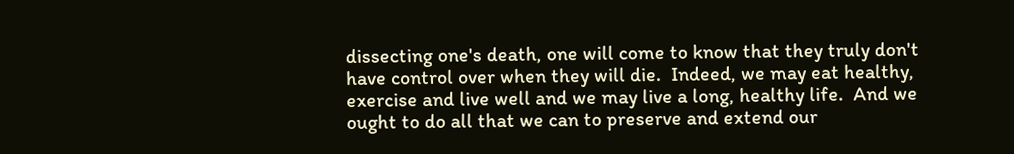dissecting one's death, one will come to know that they truly don't have control over when they will die.  Indeed, we may eat healthy, exercise and live well and we may live a long, healthy life.  And we ought to do all that we can to preserve and extend our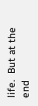life.  But at the end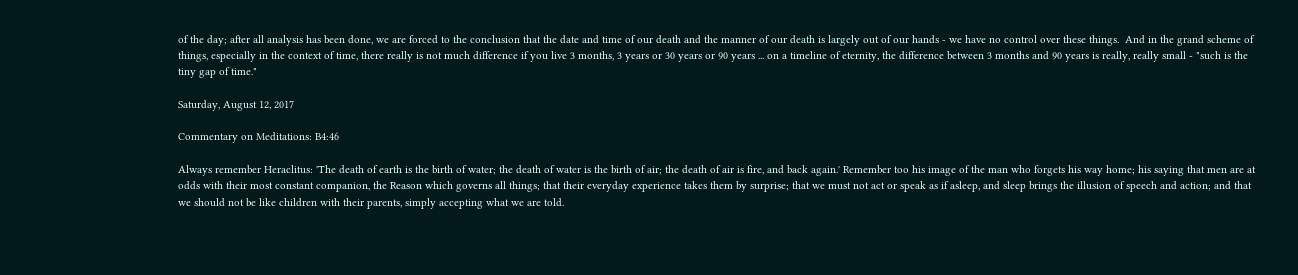of the day; after all analysis has been done, we are forced to the conclusion that the date and time of our death and the manner of our death is largely out of our hands - we have no control over these things.  And in the grand scheme of things, especially in the context of time, there really is not much difference if you live 3 months, 3 years or 30 years or 90 years ... on a timeline of eternity, the difference between 3 months and 90 years is really, really small - "such is the tiny gap of time."

Saturday, August 12, 2017

Commentary on Meditations: B4:46

Always remember Heraclitus: 'The death of earth is the birth of water; the death of water is the birth of air; the death of air is fire, and back again.' Remember too his image of the man who forgets his way home; his saying that men are at odds with their most constant companion, the Reason which governs all things; that their everyday experience takes them by surprise; that we must not act or speak as if asleep, and sleep brings the illusion of speech and action; and that we should not be like children with their parents, simply accepting what we are told.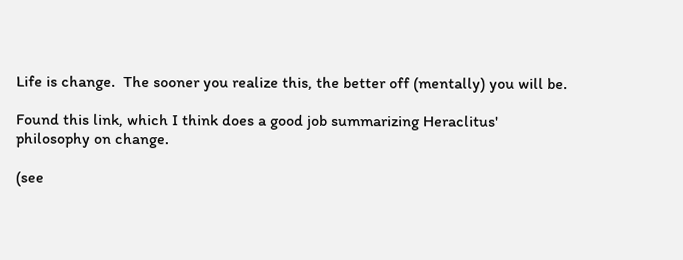Life is change.  The sooner you realize this, the better off (mentally) you will be.

Found this link, which I think does a good job summarizing Heraclitus' philosophy on change.

(see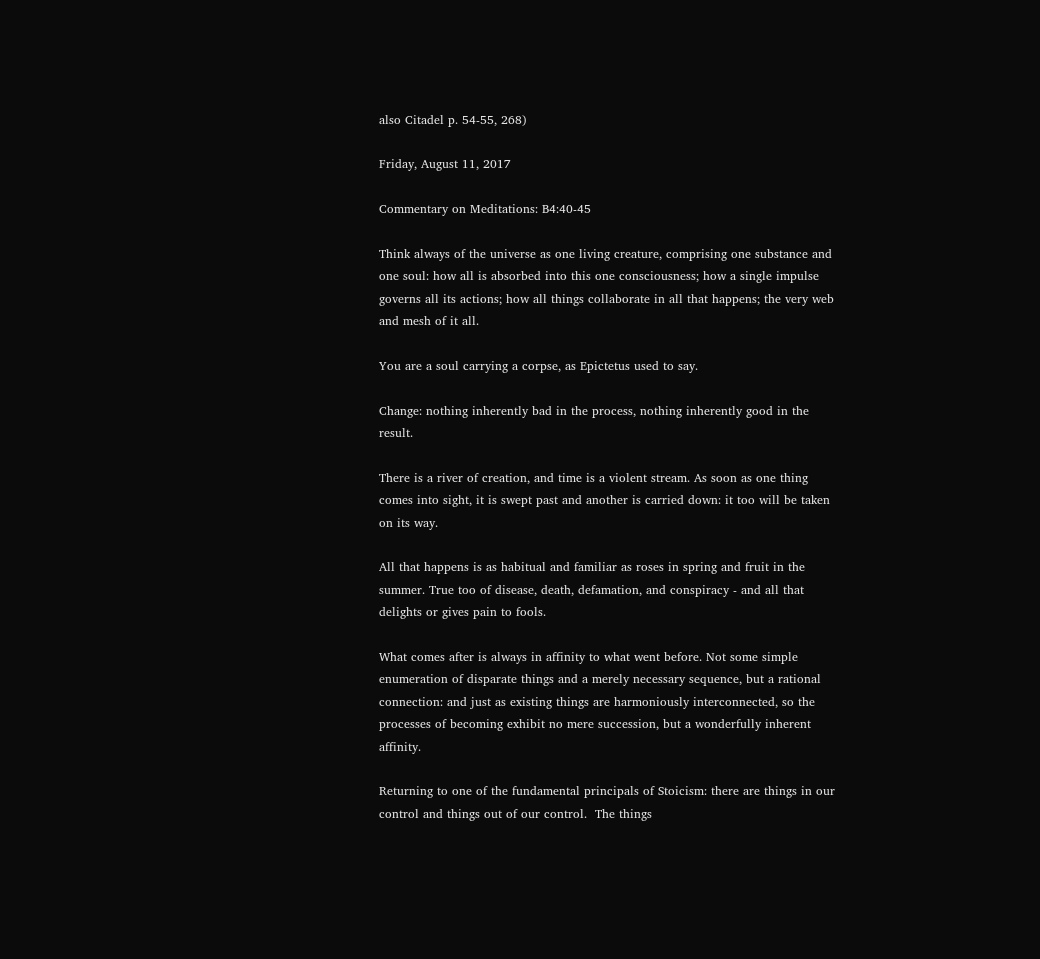also Citadel p. 54-55, 268)

Friday, August 11, 2017

Commentary on Meditations: B4:40-45

Think always of the universe as one living creature, comprising one substance and one soul: how all is absorbed into this one consciousness; how a single impulse governs all its actions; how all things collaborate in all that happens; the very web and mesh of it all.

You are a soul carrying a corpse, as Epictetus used to say.

Change: nothing inherently bad in the process, nothing inherently good in the result.

There is a river of creation, and time is a violent stream. As soon as one thing comes into sight, it is swept past and another is carried down: it too will be taken on its way.

All that happens is as habitual and familiar as roses in spring and fruit in the summer. True too of disease, death, defamation, and conspiracy - and all that delights or gives pain to fools.

What comes after is always in affinity to what went before. Not some simple enumeration of disparate things and a merely necessary sequence, but a rational connection: and just as existing things are harmoniously interconnected, so the processes of becoming exhibit no mere succession, but a wonderfully inherent affinity.

Returning to one of the fundamental principals of Stoicism: there are things in our control and things out of our control.  The things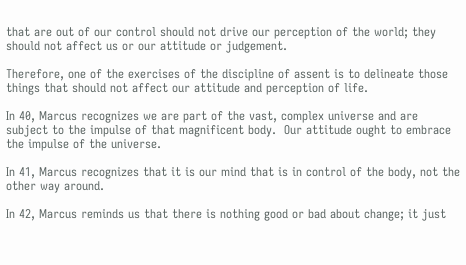that are out of our control should not drive our perception of the world; they should not affect us or our attitude or judgement.

Therefore, one of the exercises of the discipline of assent is to delineate those things that should not affect our attitude and perception of life.

In 40, Marcus recognizes we are part of the vast, complex universe and are subject to the impulse of that magnificent body.  Our attitude ought to embrace the impulse of the universe.

In 41, Marcus recognizes that it is our mind that is in control of the body, not the other way around.

In 42, Marcus reminds us that there is nothing good or bad about change; it just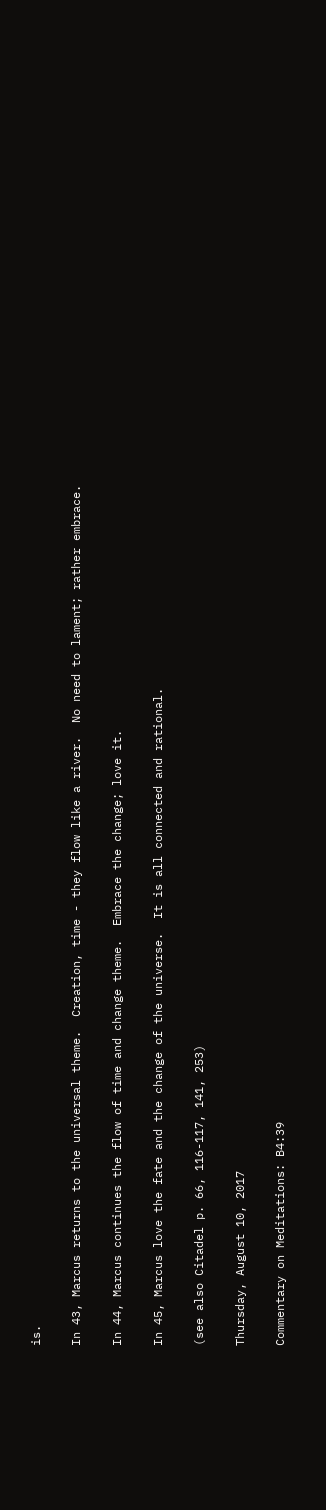is.

In 43, Marcus returns to the universal theme.  Creation, time - they flow like a river.  No need to lament; rather embrace.

In 44, Marcus continues the flow of time and change theme.  Embrace the change; love it.

In 45, Marcus love the fate and the change of the universe.  It is all connected and rational.

(see also Citadel p. 66, 116-117, 141, 253)

Thursday, August 10, 2017

Commentary on Meditations: B4:39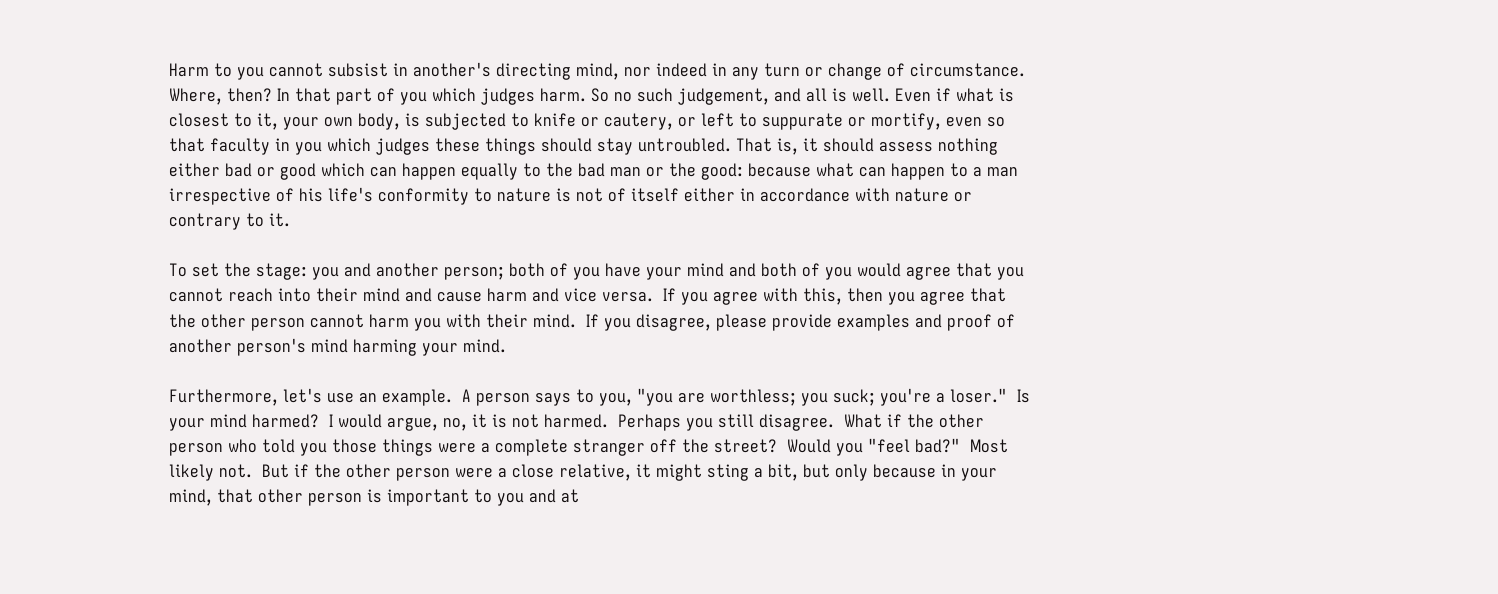Harm to you cannot subsist in another's directing mind, nor indeed in any turn or change of circumstance. Where, then? In that part of you which judges harm. So no such judgement, and all is well. Even if what is closest to it, your own body, is subjected to knife or cautery, or left to suppurate or mortify, even so that faculty in you which judges these things should stay untroubled. That is, it should assess nothing either bad or good which can happen equally to the bad man or the good: because what can happen to a man irrespective of his life's conformity to nature is not of itself either in accordance with nature or contrary to it.

To set the stage: you and another person; both of you have your mind and both of you would agree that you cannot reach into their mind and cause harm and vice versa.  If you agree with this, then you agree that the other person cannot harm you with their mind.  If you disagree, please provide examples and proof of another person's mind harming your mind.

Furthermore, let's use an example.  A person says to you, "you are worthless; you suck; you're a loser."  Is your mind harmed?  I would argue, no, it is not harmed.  Perhaps you still disagree.  What if the other person who told you those things were a complete stranger off the street?  Would you "feel bad?"  Most likely not.  But if the other person were a close relative, it might sting a bit, but only because in your mind, that other person is important to you and at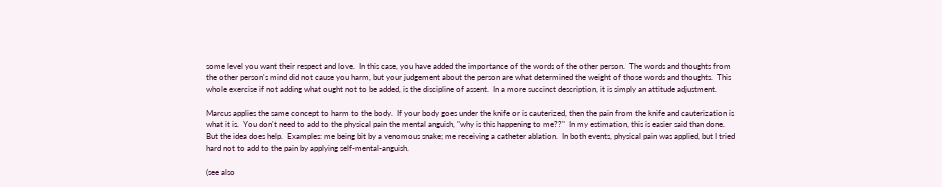some level you want their respect and love.  In this case, you have added the importance of the words of the other person.  The words and thoughts from the other person's mind did not cause you harm, but your judgement about the person are what determined the weight of those words and thoughts.  This whole exercise if not adding what ought not to be added, is the discipline of assent.  In a more succinct description, it is simply an attitude adjustment.

Marcus applies the same concept to harm to the body.  If your body goes under the knife or is cauterized, then the pain from the knife and cauterization is what it is.  You don't need to add to the physical pain the mental anguish, "why is this happening to me??"  In my estimation, this is easier said than done.  But the idea does help.  Examples: me being bit by a venomous snake; me receiving a catheter ablation.  In both events, physical pain was applied, but I tried hard not to add to the pain by applying self-mental-anguish.

(see also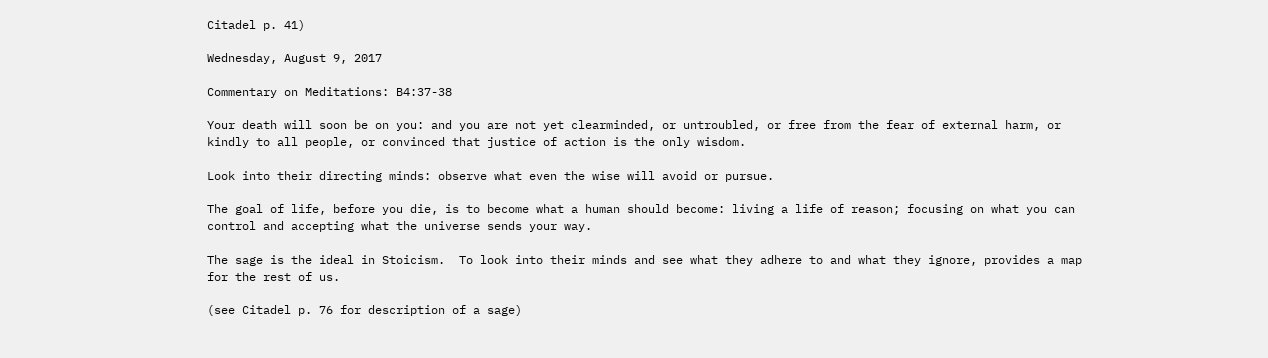Citadel p. 41)

Wednesday, August 9, 2017

Commentary on Meditations: B4:37-38

Your death will soon be on you: and you are not yet clearminded, or untroubled, or free from the fear of external harm, or kindly to all people, or convinced that justice of action is the only wisdom.

Look into their directing minds: observe what even the wise will avoid or pursue.

The goal of life, before you die, is to become what a human should become: living a life of reason; focusing on what you can control and accepting what the universe sends your way.

The sage is the ideal in Stoicism.  To look into their minds and see what they adhere to and what they ignore, provides a map for the rest of us.

(see Citadel p. 76 for description of a sage)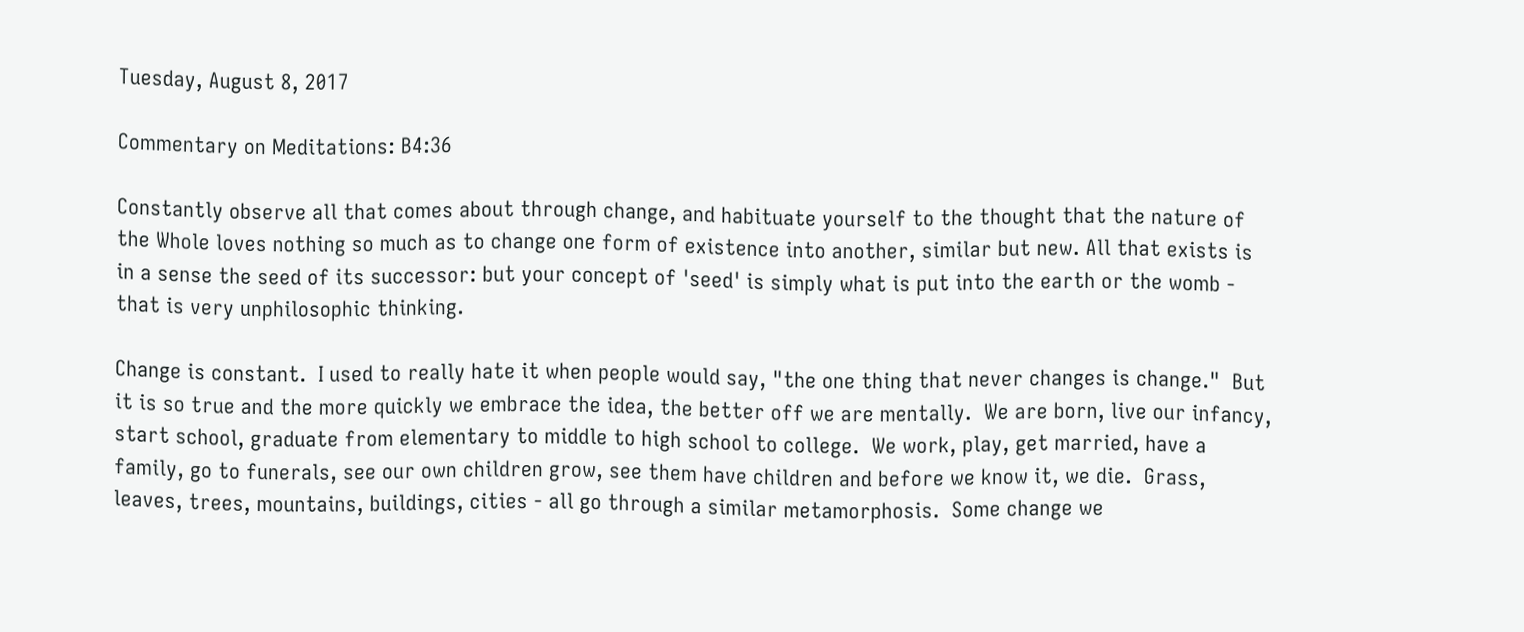Tuesday, August 8, 2017

Commentary on Meditations: B4:36

Constantly observe all that comes about through change, and habituate yourself to the thought that the nature of the Whole loves nothing so much as to change one form of existence into another, similar but new. All that exists is in a sense the seed of its successor: but your concept of 'seed' is simply what is put into the earth or the womb - that is very unphilosophic thinking.

Change is constant.  I used to really hate it when people would say, "the one thing that never changes is change."  But it is so true and the more quickly we embrace the idea, the better off we are mentally.  We are born, live our infancy, start school, graduate from elementary to middle to high school to college.  We work, play, get married, have a family, go to funerals, see our own children grow, see them have children and before we know it, we die.  Grass, leaves, trees, mountains, buildings, cities - all go through a similar metamorphosis.  Some change we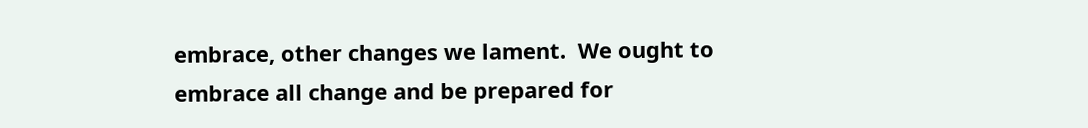embrace, other changes we lament.  We ought to embrace all change and be prepared for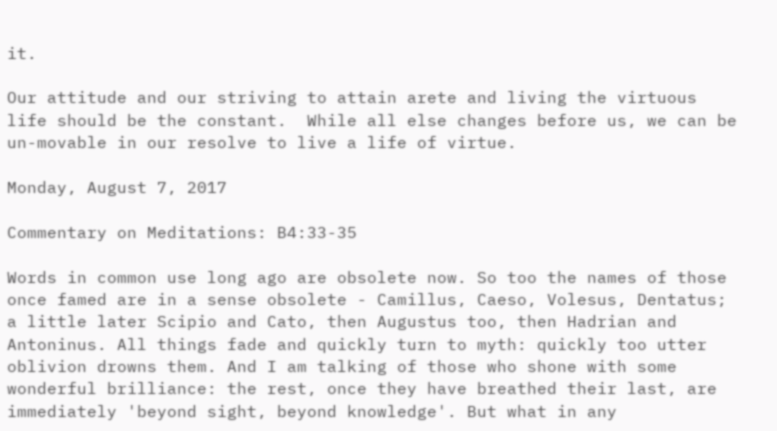it.

Our attitude and our striving to attain arete and living the virtuous life should be the constant.  While all else changes before us, we can be un-movable in our resolve to live a life of virtue.

Monday, August 7, 2017

Commentary on Meditations: B4:33-35

Words in common use long ago are obsolete now. So too the names of those once famed are in a sense obsolete - Camillus, Caeso, Volesus, Dentatus; a little later Scipio and Cato, then Augustus too, then Hadrian and Antoninus. All things fade and quickly turn to myth: quickly too utter oblivion drowns them. And I am talking of those who shone with some wonderful brilliance: the rest, once they have breathed their last, are immediately 'beyond sight, beyond knowledge'. But what in any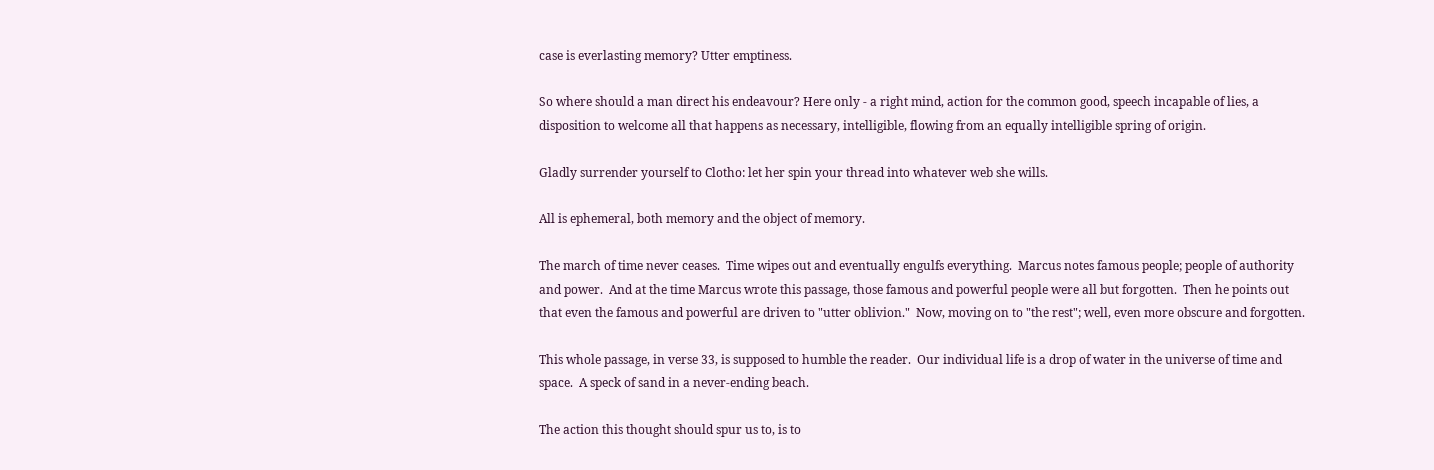case is everlasting memory? Utter emptiness.

So where should a man direct his endeavour? Here only - a right mind, action for the common good, speech incapable of lies, a disposition to welcome all that happens as necessary, intelligible, flowing from an equally intelligible spring of origin.

Gladly surrender yourself to Clotho: let her spin your thread into whatever web she wills.

All is ephemeral, both memory and the object of memory.

The march of time never ceases.  Time wipes out and eventually engulfs everything.  Marcus notes famous people; people of authority and power.  And at the time Marcus wrote this passage, those famous and powerful people were all but forgotten.  Then he points out that even the famous and powerful are driven to "utter oblivion."  Now, moving on to "the rest"; well, even more obscure and forgotten.

This whole passage, in verse 33, is supposed to humble the reader.  Our individual life is a drop of water in the universe of time and space.  A speck of sand in a never-ending beach.

The action this thought should spur us to, is to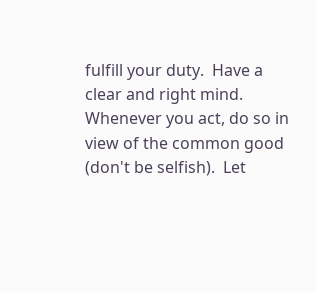fulfill your duty.  Have a clear and right mind.  Whenever you act, do so in view of the common good (don't be selfish).  Let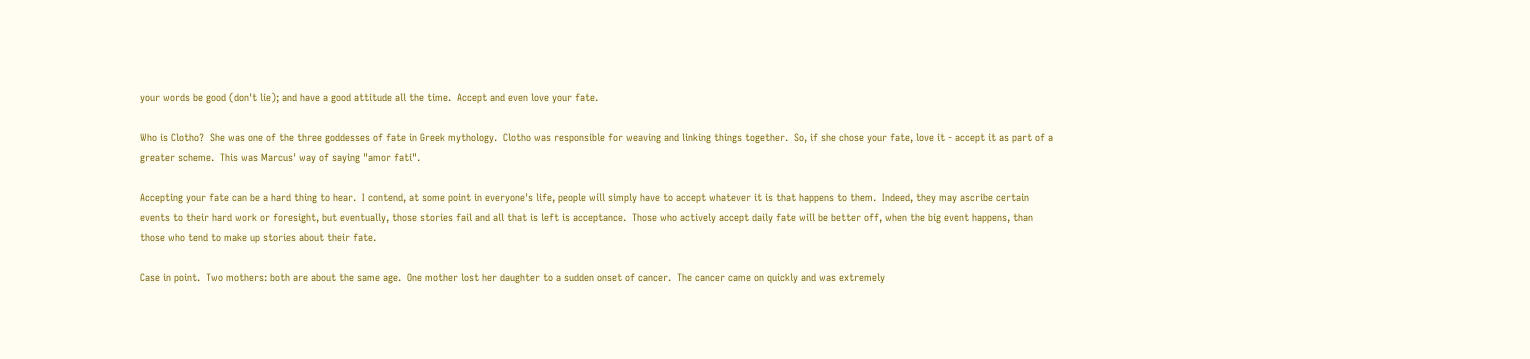your words be good (don't lie); and have a good attitude all the time.  Accept and even love your fate.

Who is Clotho?  She was one of the three goddesses of fate in Greek mythology.  Clotho was responsible for weaving and linking things together.  So, if she chose your fate, love it - accept it as part of a greater scheme.  This was Marcus' way of saying "amor fati".

Accepting your fate can be a hard thing to hear.  I contend, at some point in everyone's life, people will simply have to accept whatever it is that happens to them.  Indeed, they may ascribe certain events to their hard work or foresight, but eventually, those stories fail and all that is left is acceptance.  Those who actively accept daily fate will be better off, when the big event happens, than those who tend to make up stories about their fate.

Case in point.  Two mothers: both are about the same age.  One mother lost her daughter to a sudden onset of cancer.  The cancer came on quickly and was extremely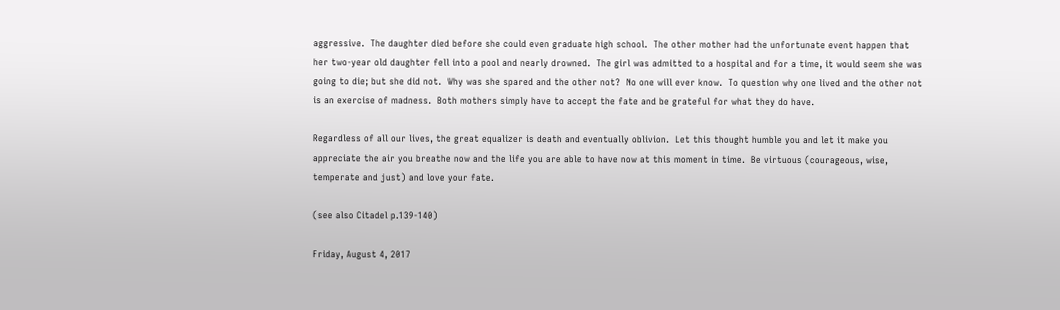aggressive.  The daughter died before she could even graduate high school.  The other mother had the unfortunate event happen that her two-year old daughter fell into a pool and nearly drowned.  The girl was admitted to a hospital and for a time, it would seem she was going to die; but she did not.  Why was she spared and the other not?  No one will ever know.  To question why one lived and the other not is an exercise of madness.  Both mothers simply have to accept the fate and be grateful for what they do have.

Regardless of all our lives, the great equalizer is death and eventually oblivion.  Let this thought humble you and let it make you appreciate the air you breathe now and the life you are able to have now at this moment in time.  Be virtuous (courageous, wise, temperate and just) and love your fate.

(see also Citadel p.139-140)

Friday, August 4, 2017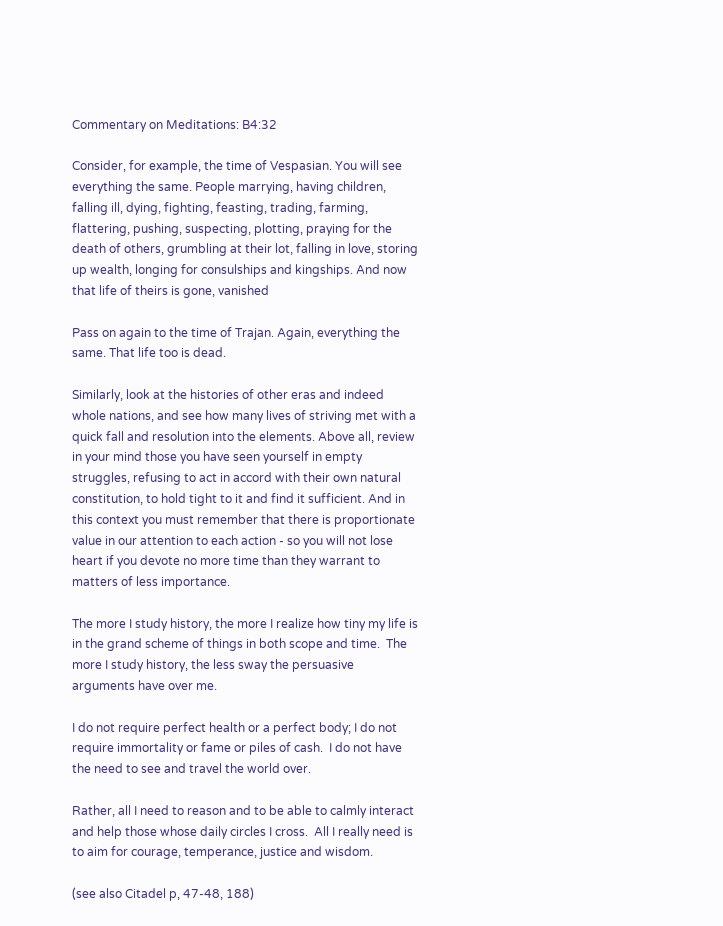Commentary on Meditations: B4:32

Consider, for example, the time of Vespasian. You will see everything the same. People marrying, having children, falling ill, dying, fighting, feasting, trading, farming, flattering, pushing, suspecting, plotting, praying for the death of others, grumbling at their lot, falling in love, storing up wealth, longing for consulships and kingships. And now that life of theirs is gone, vanished

Pass on again to the time of Trajan. Again, everything the same. That life too is dead.

Similarly, look at the histories of other eras and indeed whole nations, and see how many lives of striving met with a quick fall and resolution into the elements. Above all, review in your mind those you have seen yourself in empty struggles, refusing to act in accord with their own natural constitution, to hold tight to it and find it sufficient. And in this context you must remember that there is proportionate value in our attention to each action - so you will not lose heart if you devote no more time than they warrant to matters of less importance.

The more I study history, the more I realize how tiny my life is in the grand scheme of things in both scope and time.  The more I study history, the less sway the persuasive arguments have over me.

I do not require perfect health or a perfect body; I do not require immortality or fame or piles of cash.  I do not have the need to see and travel the world over.

Rather, all I need to reason and to be able to calmly interact and help those whose daily circles I cross.  All I really need is to aim for courage, temperance, justice and wisdom.

(see also Citadel p, 47-48, 188)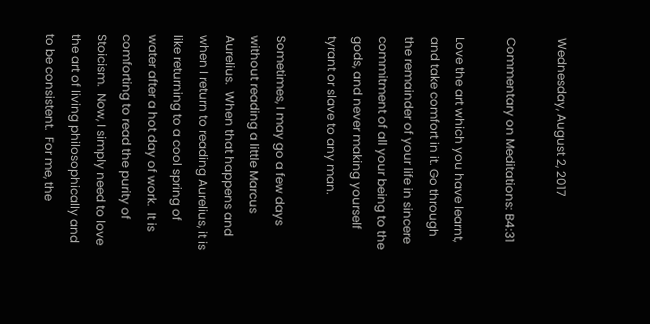Wednesday, August 2, 2017

Commentary on Meditations: B4:31

Love the art which you have learnt, and take comfort in it. Go through the remainder of your life in sincere commitment of all your being to the gods, and never making yourself tyrant or slave to any man.

Sometimes, I may go a few days without reading a little Marcus Aurelius.  When that happens and when I return to reading Aurelius, it is like returning to a cool spring of water after a hot day of work.  It is comforting to read the purity of Stoicism.  Now, I simply need to love the art of living philosophically and to be consistent.  For me, the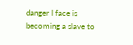danger I face is becoming a slave to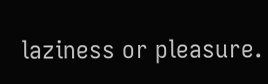laziness or pleasure.